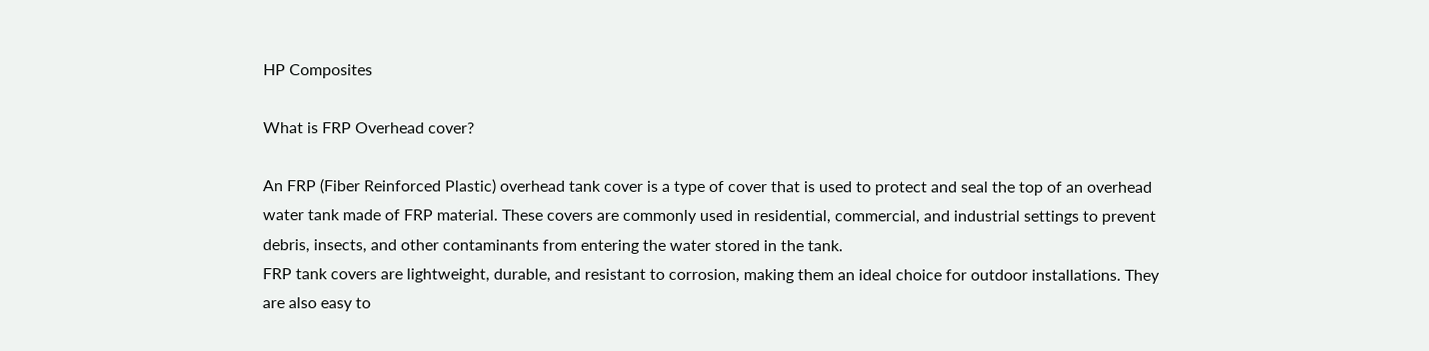HP Composites

What is FRP Overhead cover?

An FRP (Fiber Reinforced Plastic) overhead tank cover is a type of cover that is used to protect and seal the top of an overhead water tank made of FRP material. These covers are commonly used in residential, commercial, and industrial settings to prevent debris, insects, and other contaminants from entering the water stored in the tank.
FRP tank covers are lightweight, durable, and resistant to corrosion, making them an ideal choice for outdoor installations. They are also easy to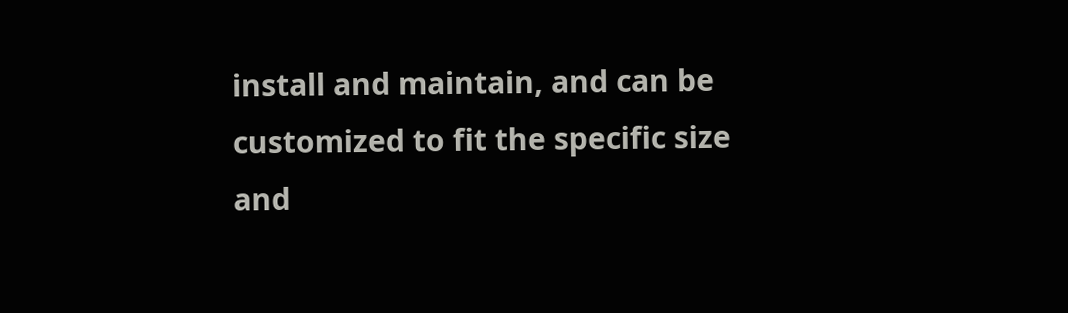install and maintain, and can be customized to fit the specific size and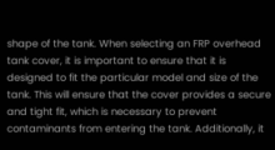shape of the tank. When selecting an FRP overhead tank cover, it is important to ensure that it is designed to fit the particular model and size of the tank. This will ensure that the cover provides a secure and tight fit, which is necessary to prevent contaminants from entering the tank. Additionally, it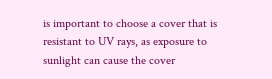is important to choose a cover that is resistant to UV rays, as exposure to sunlight can cause the cover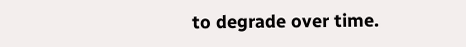to degrade over time.